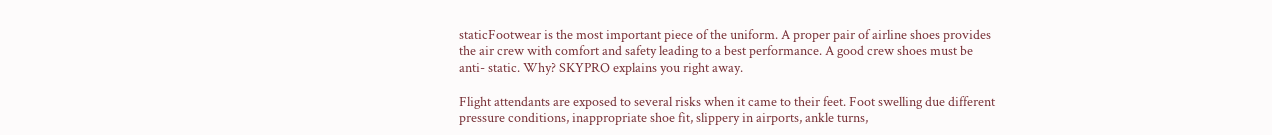staticFootwear is the most important piece of the uniform. A proper pair of airline shoes provides the air crew with comfort and safety leading to a best performance. A good crew shoes must be anti- static. Why? SKYPRO explains you right away.

Flight attendants are exposed to several risks when it came to their feet. Foot swelling due different pressure conditions, inappropriate shoe fit, slippery in airports, ankle turns,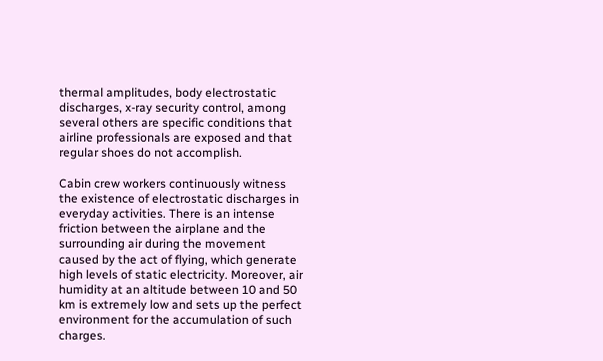thermal amplitudes, body electrostatic discharges, x-ray security control, among several others are specific conditions that airline professionals are exposed and that regular shoes do not accomplish.

Cabin crew workers continuously witness the existence of electrostatic discharges in everyday activities. There is an intense friction between the airplane and the surrounding air during the movement caused by the act of flying, which generate high levels of static electricity. Moreover, air humidity at an altitude between 10 and 50 km is extremely low and sets up the perfect environment for the accumulation of such charges.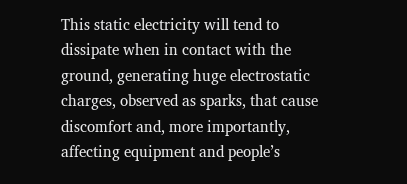This static electricity will tend to dissipate when in contact with the ground, generating huge electrostatic charges, observed as sparks, that cause discomfort and, more importantly, affecting equipment and people’s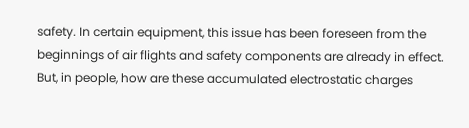safety. In certain equipment, this issue has been foreseen from the beginnings of air flights and safety components are already in effect. But, in people, how are these accumulated electrostatic charges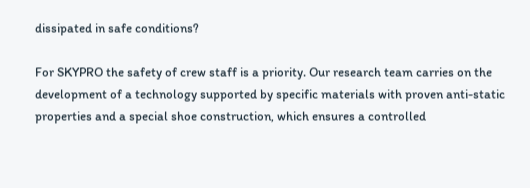dissipated in safe conditions?

For SKYPRO the safety of crew staff is a priority. Our research team carries on the development of a technology supported by specific materials with proven anti-static properties and a special shoe construction, which ensures a controlled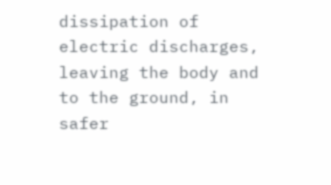dissipation of electric discharges, leaving the body and to the ground, in safer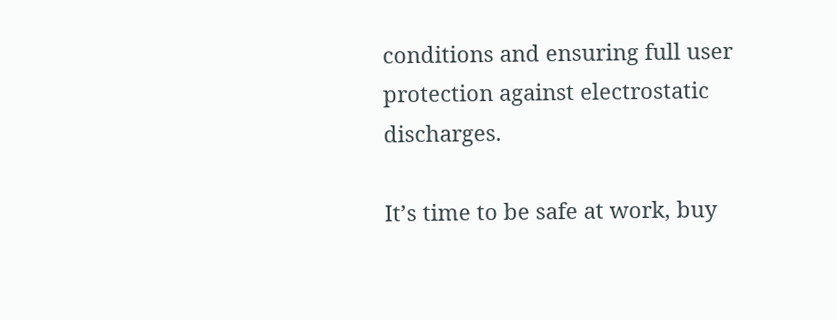conditions and ensuring full user protection against electrostatic discharges.

It’s time to be safe at work, buy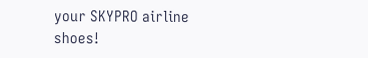your SKYPRO airline shoes!